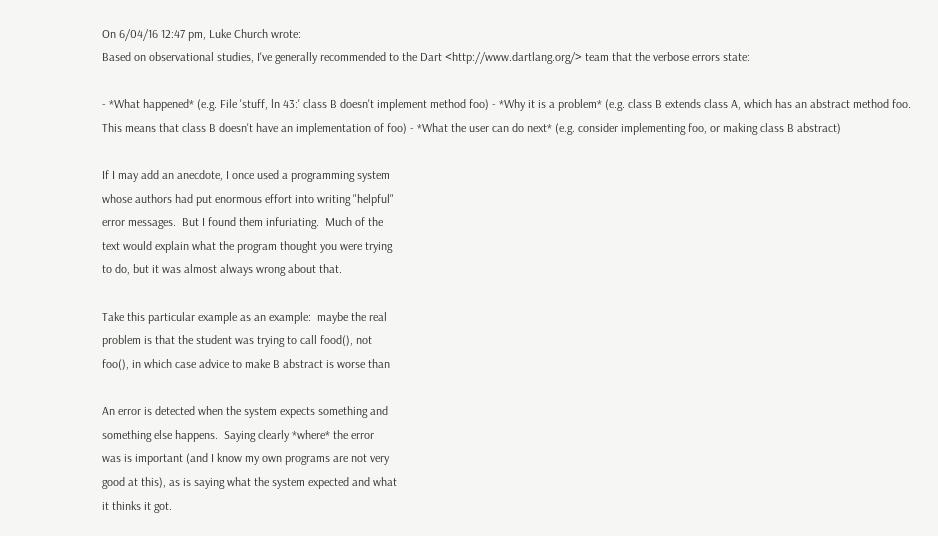On 6/04/16 12:47 pm, Luke Church wrote:
Based on observational studies, I've generally recommended to the Dart <http://www.dartlang.org/> team that the verbose errors state:

- *What happened* (e.g. File 'stuff, ln 43:' class B doesn't implement method foo) - *Why it is a problem* (e.g. class B extends class A, which has an abstract method foo. This means that class B doesn't have an implementation of foo) - *What the user can do next* (e.g. consider implementing foo, or making class B abstract)

If I may add an anecdote, I once used a programming system
whose authors had put enormous effort into writing "helpful"
error messages.  But I found them infuriating.  Much of the
text would explain what the program thought you were trying
to do, but it was almost always wrong about that.

Take this particular example as an example:  maybe the real
problem is that the student was trying to call food(), not
foo(), in which case advice to make B abstract is worse than

An error is detected when the system expects something and
something else happens.  Saying clearly *where* the error
was is important (and I know my own programs are not very
good at this), as is saying what the system expected and what
it thinks it got.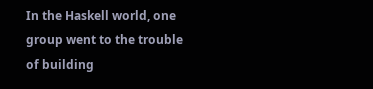In the Haskell world, one group went to the trouble of building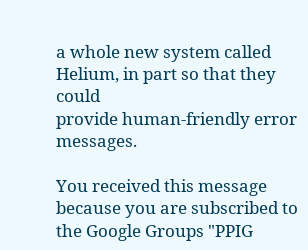a whole new system called Helium, in part so that they could
provide human-friendly error messages.

You received this message because you are subscribed to the Google Groups "PPIG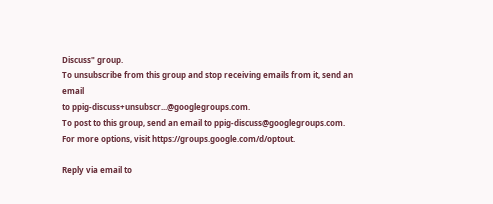Discuss" group.
To unsubscribe from this group and stop receiving emails from it, send an email
to ppig-discuss+unsubscr...@googlegroups.com.
To post to this group, send an email to ppig-discuss@googlegroups.com.
For more options, visit https://groups.google.com/d/optout.

Reply via email to